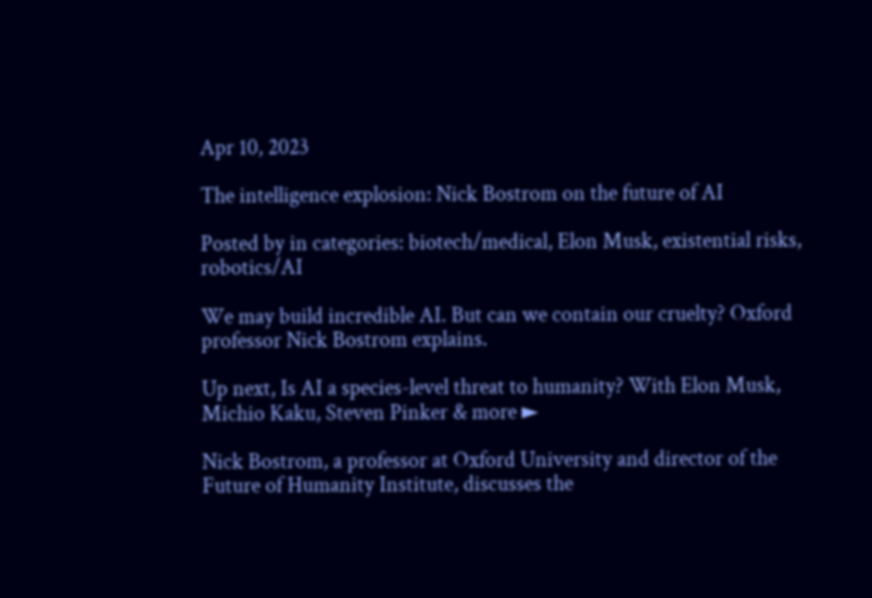Apr 10, 2023

The intelligence explosion: Nick Bostrom on the future of AI

Posted by in categories: biotech/medical, Elon Musk, existential risks, robotics/AI

We may build incredible AI. But can we contain our cruelty? Oxford professor Nick Bostrom explains.

Up next, Is AI a species-level threat to humanity? With Elon Musk, Michio Kaku, Steven Pinker & more ►

Nick Bostrom, a professor at Oxford University and director of the Future of Humanity Institute, discusses the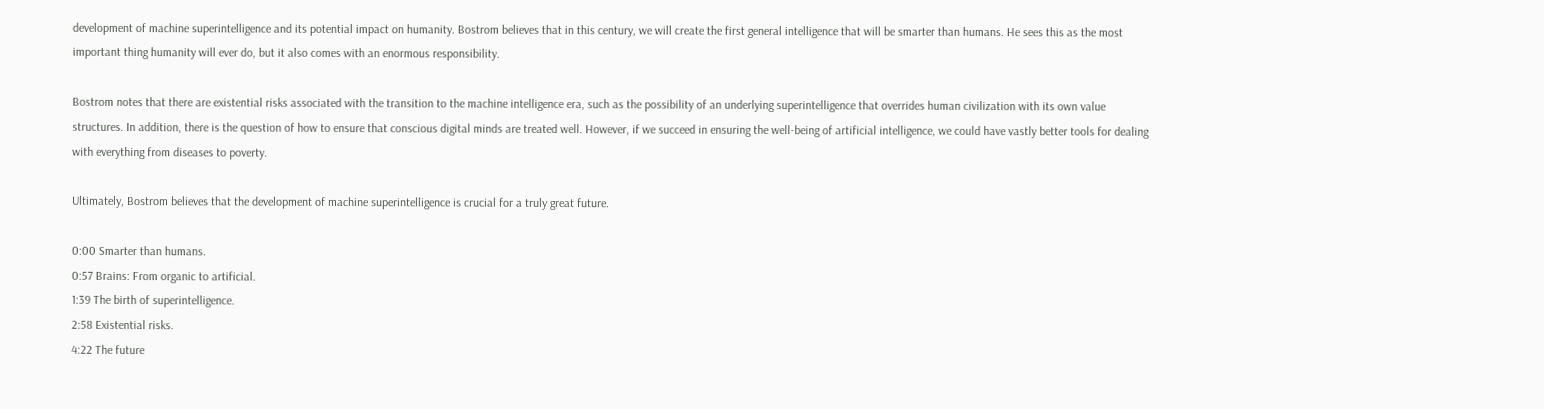development of machine superintelligence and its potential impact on humanity. Bostrom believes that in this century, we will create the first general intelligence that will be smarter than humans. He sees this as the most important thing humanity will ever do, but it also comes with an enormous responsibility.

Bostrom notes that there are existential risks associated with the transition to the machine intelligence era, such as the possibility of an underlying superintelligence that overrides human civilization with its own value structures. In addition, there is the question of how to ensure that conscious digital minds are treated well. However, if we succeed in ensuring the well-being of artificial intelligence, we could have vastly better tools for dealing with everything from diseases to poverty.

Ultimately, Bostrom believes that the development of machine superintelligence is crucial for a truly great future.

0:00 Smarter than humans.
0:57 Brains: From organic to artificial.
1:39 The birth of superintelligence.
2:58 Existential risks.
4:22 The future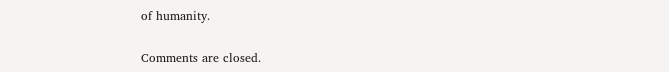of humanity.

Comments are closed.